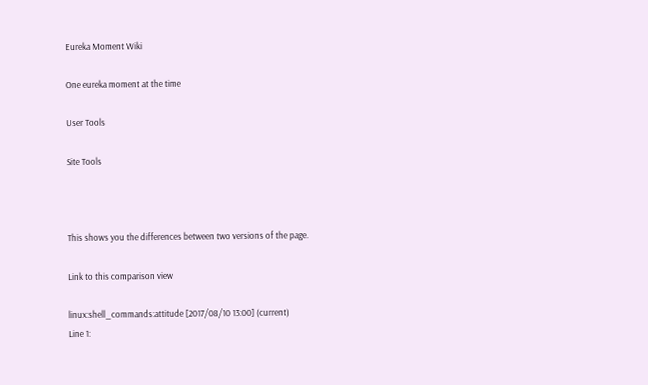Eureka Moment Wiki

One eureka moment at the time

User Tools

Site Tools



This shows you the differences between two versions of the page.

Link to this comparison view

linux:shell_commands:attitude [2017/08/10 13:00] (current)
Line 1: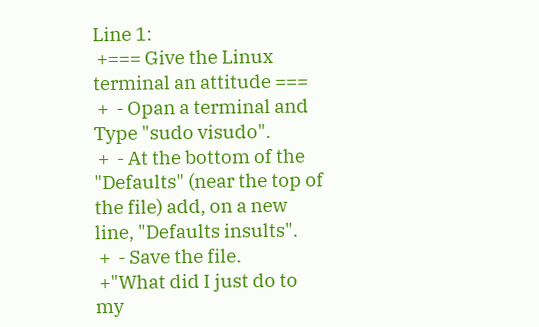Line 1:
 +=== Give the Linux terminal an attitude ===
 +  - Opan a terminal and Type "sudo visudo".
 +  - At the bottom of the "Defaults" (near the top of the file) add, on a new line, "Defaults insults".
 +  - Save the file.
 +"What did I just do to my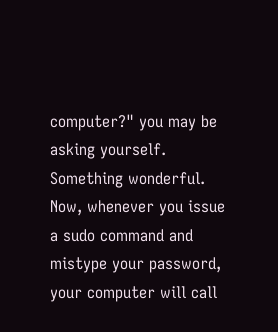computer?" you may be asking yourself. Something wonderful. Now, whenever you issue a sudo command and mistype your password, your computer will call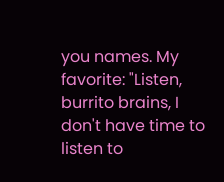you names. My favorite: "Listen, burrito brains, I don't have time to listen to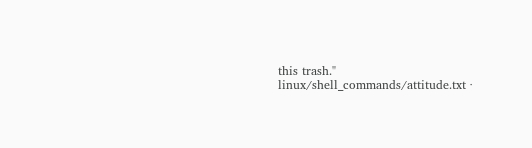this trash."
linux/shell_commands/attitude.txt ·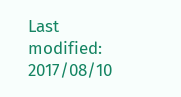Last modified: 2017/08/10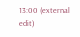13:00 (external edit)